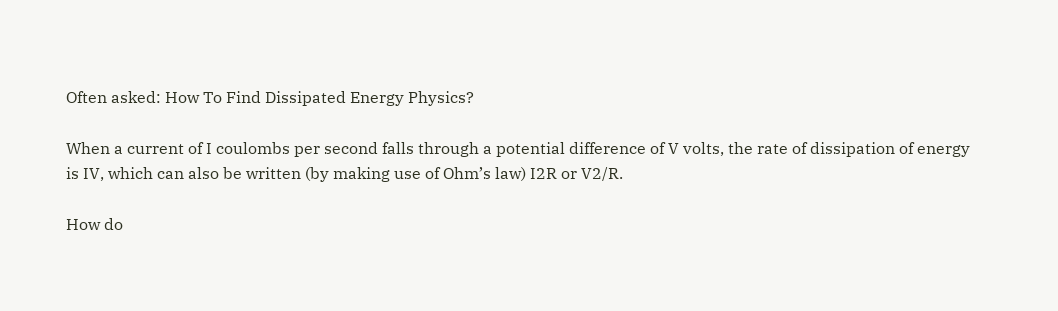Often asked: How To Find Dissipated Energy Physics?

When a current of I coulombs per second falls through a potential difference of V volts, the rate of dissipation of energy is IV, which can also be written (by making use of Ohm’s law) I2R or V2/R.

How do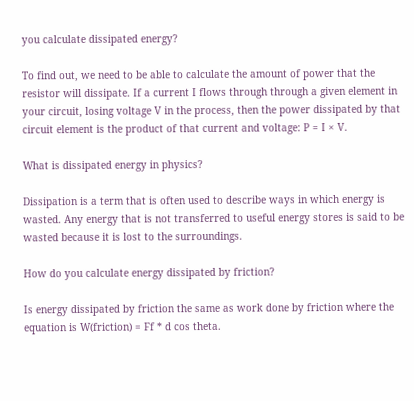you calculate dissipated energy?

To find out, we need to be able to calculate the amount of power that the resistor will dissipate. If a current I flows through through a given element in your circuit, losing voltage V in the process, then the power dissipated by that circuit element is the product of that current and voltage: P = I × V.

What is dissipated energy in physics?

Dissipation is a term that is often used to describe ways in which energy is wasted. Any energy that is not transferred to useful energy stores is said to be wasted because it is lost to the surroundings.

How do you calculate energy dissipated by friction?

Is energy dissipated by friction the same as work done by friction where the equation is W(friction) = Ff * d cos theta.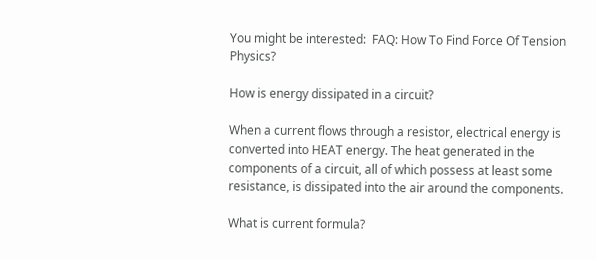You might be interested:  FAQ: How To Find Force Of Tension Physics?

How is energy dissipated in a circuit?

When a current flows through a resistor, electrical energy is converted into HEAT energy. The heat generated in the components of a circuit, all of which possess at least some resistance, is dissipated into the air around the components.

What is current formula?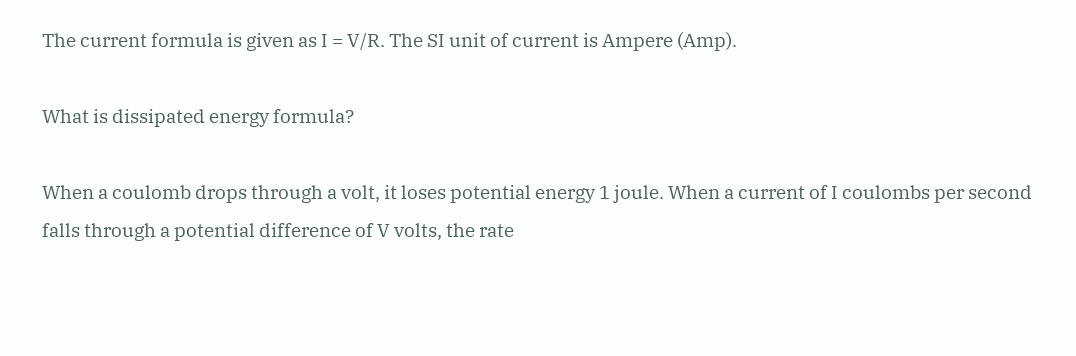The current formula is given as I = V/R. The SI unit of current is Ampere (Amp).

What is dissipated energy formula?

When a coulomb drops through a volt, it loses potential energy 1 joule. When a current of I coulombs per second falls through a potential difference of V volts, the rate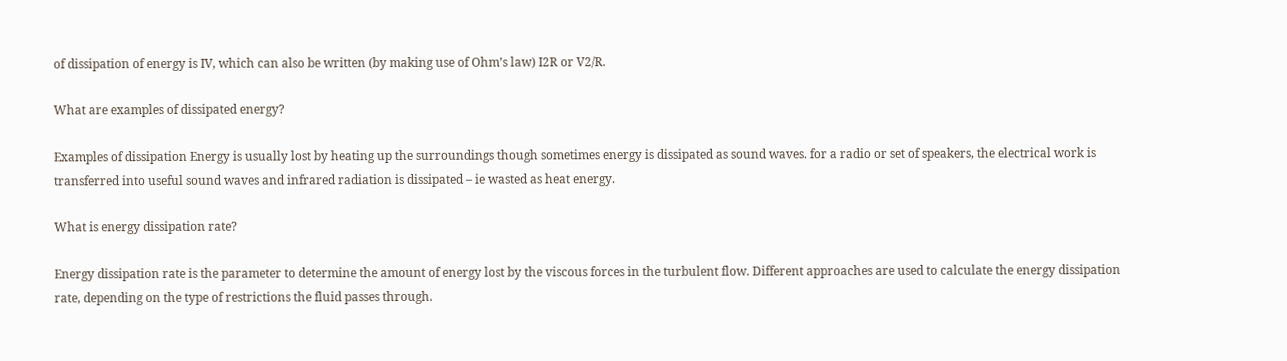of dissipation of energy is IV, which can also be written (by making use of Ohm’s law) I2R or V2/R.

What are examples of dissipated energy?

Examples of dissipation Energy is usually lost by heating up the surroundings though sometimes energy is dissipated as sound waves. for a radio or set of speakers, the electrical work is transferred into useful sound waves and infrared radiation is dissipated – ie wasted as heat energy.

What is energy dissipation rate?

Energy dissipation rate is the parameter to determine the amount of energy lost by the viscous forces in the turbulent flow. Different approaches are used to calculate the energy dissipation rate, depending on the type of restrictions the fluid passes through.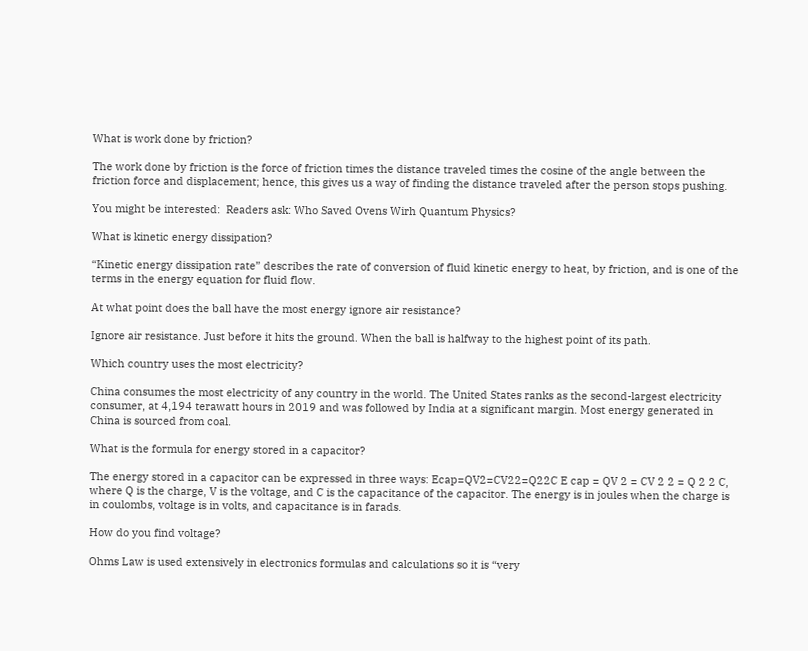What is work done by friction?

The work done by friction is the force of friction times the distance traveled times the cosine of the angle between the friction force and displacement; hence, this gives us a way of finding the distance traveled after the person stops pushing.

You might be interested:  Readers ask: Who Saved Ovens Wirh Quantum Physics?

What is kinetic energy dissipation?

“Kinetic energy dissipation rate” describes the rate of conversion of fluid kinetic energy to heat, by friction, and is one of the terms in the energy equation for fluid flow.

At what point does the ball have the most energy ignore air resistance?

Ignore air resistance. Just before it hits the ground. When the ball is halfway to the highest point of its path.

Which country uses the most electricity?

China consumes the most electricity of any country in the world. The United States ranks as the second-largest electricity consumer, at 4,194 terawatt hours in 2019 and was followed by India at a significant margin. Most energy generated in China is sourced from coal.

What is the formula for energy stored in a capacitor?

The energy stored in a capacitor can be expressed in three ways: Ecap=QV2=CV22=Q22C E cap = QV 2 = CV 2 2 = Q 2 2 C, where Q is the charge, V is the voltage, and C is the capacitance of the capacitor. The energy is in joules when the charge is in coulombs, voltage is in volts, and capacitance is in farads.

How do you find voltage?

Ohms Law is used extensively in electronics formulas and calculations so it is “very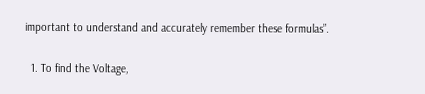important to understand and accurately remember these formulas”.

  1. To find the Voltage,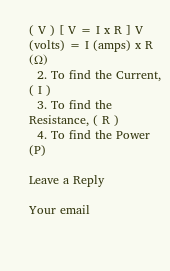( V ) [ V = I x R ] V (volts) = I (amps) x R (Ω)
  2. To find the Current, ( I )
  3. To find the Resistance, ( R )
  4. To find the Power (P)

Leave a Reply

Your email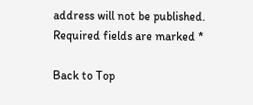address will not be published. Required fields are marked *

Back to Top